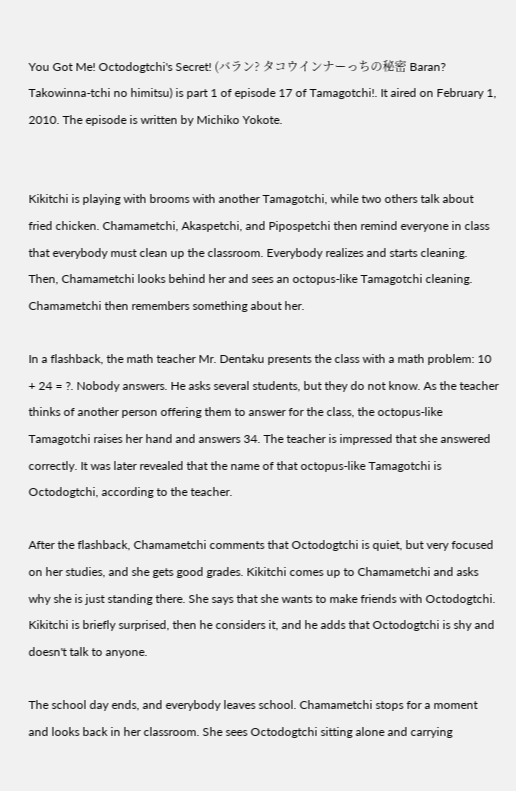You Got Me! Octodogtchi's Secret! (バラン? タコウインナーっちの秘密 Baran? Takowinna-tchi no himitsu) is part 1 of episode 17 of Tamagotchi!. It aired on February 1, 2010. The episode is written by Michiko Yokote.


Kikitchi is playing with brooms with another Tamagotchi, while two others talk about fried chicken. Chamametchi, Akaspetchi, and Pipospetchi then remind everyone in class that everybody must clean up the classroom. Everybody realizes and starts cleaning. Then, Chamametchi looks behind her and sees an octopus-like Tamagotchi cleaning. Chamametchi then remembers something about her.

In a flashback, the math teacher Mr. Dentaku presents the class with a math problem: 10 + 24 = ?. Nobody answers. He asks several students, but they do not know. As the teacher thinks of another person offering them to answer for the class, the octopus-like Tamagotchi raises her hand and answers 34. The teacher is impressed that she answered correctly. It was later revealed that the name of that octopus-like Tamagotchi is Octodogtchi, according to the teacher.

After the flashback, Chamametchi comments that Octodogtchi is quiet, but very focused on her studies, and she gets good grades. Kikitchi comes up to Chamametchi and asks why she is just standing there. She says that she wants to make friends with Octodogtchi. Kikitchi is briefly surprised, then he considers it, and he adds that Octodogtchi is shy and doesn't talk to anyone.

The school day ends, and everybody leaves school. Chamametchi stops for a moment and looks back in her classroom. She sees Octodogtchi sitting alone and carrying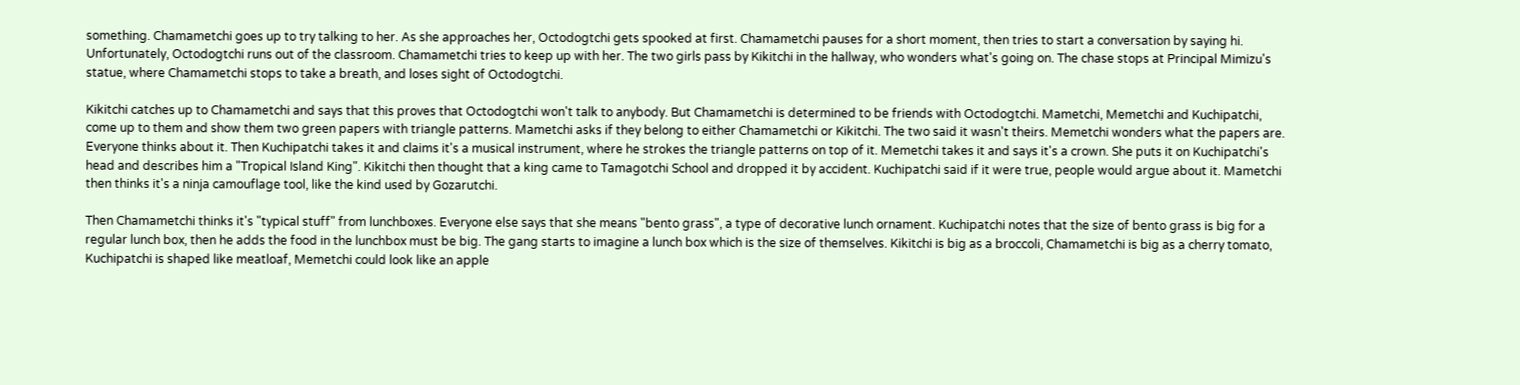something. Chamametchi goes up to try talking to her. As she approaches her, Octodogtchi gets spooked at first. Chamametchi pauses for a short moment, then tries to start a conversation by saying hi. Unfortunately, Octodogtchi runs out of the classroom. Chamametchi tries to keep up with her. The two girls pass by Kikitchi in the hallway, who wonders what's going on. The chase stops at Principal Mimizu's statue, where Chamametchi stops to take a breath, and loses sight of Octodogtchi.

Kikitchi catches up to Chamametchi and says that this proves that Octodogtchi won't talk to anybody. But Chamametchi is determined to be friends with Octodogtchi. Mametchi, Memetchi and Kuchipatchi, come up to them and show them two green papers with triangle patterns. Mametchi asks if they belong to either Chamametchi or Kikitchi. The two said it wasn't theirs. Memetchi wonders what the papers are. Everyone thinks about it. Then Kuchipatchi takes it and claims it's a musical instrument, where he strokes the triangle patterns on top of it. Memetchi takes it and says it's a crown. She puts it on Kuchipatchi's head and describes him a "Tropical Island King". Kikitchi then thought that a king came to Tamagotchi School and dropped it by accident. Kuchipatchi said if it were true, people would argue about it. Mametchi then thinks it's a ninja camouflage tool, like the kind used by Gozarutchi.

Then Chamametchi thinks it's "typical stuff" from lunchboxes. Everyone else says that she means "bento grass", a type of decorative lunch ornament. Kuchipatchi notes that the size of bento grass is big for a regular lunch box, then he adds the food in the lunchbox must be big. The gang starts to imagine a lunch box which is the size of themselves. Kikitchi is big as a broccoli, Chamametchi is big as a cherry tomato, Kuchipatchi is shaped like meatloaf, Memetchi could look like an apple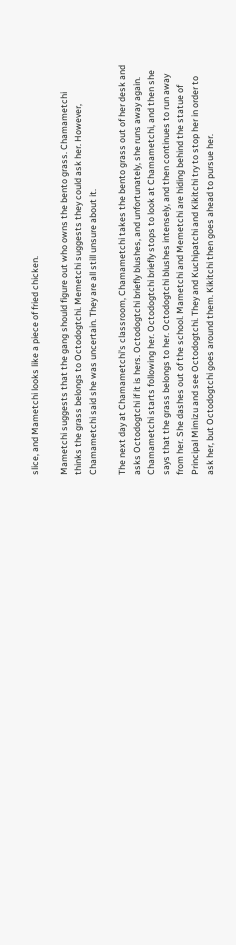slice, and Mametchi looks like a piece of fried chicken.

Mametchi suggests that the gang should figure out who owns the bento grass. Chamametchi thinks the grass belongs to Octodogtchi. Memetchi suggests they could ask her. However, Chamametchi said she was uncertain. They are all still unsure about it.

The next day at Chamametchi's classroom, Chamametchi takes the bento grass out of her desk and asks Octodogtchi if it is hers. Octodogtchi briefly blushes, and unfortunately, she runs away again. Chamametchi starts following her. Octodogtchi briefly stops to look at Chamametchi, and then she says that the grass belongs to her. Octodogtchi blushes intensely, and then continues to run away from her. She dashes out of the school. Mametchi and Memetchi are hiding behind the statue of Principal Mimizu and see Octodogtchi. They and Kuchipatchi and Kikitchi try to stop her in order to ask her, but Octodogtchi goes around them. Kikitchi then goes ahead to pursue her.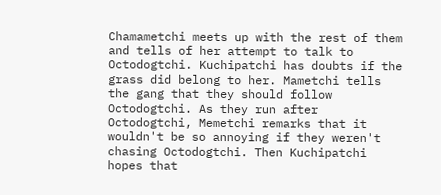Chamametchi meets up with the rest of them and tells of her attempt to talk to Octodogtchi. Kuchipatchi has doubts if the grass did belong to her. Mametchi tells the gang that they should follow Octodogtchi. As they run after Octodogtchi, Memetchi remarks that it wouldn't be so annoying if they weren't chasing Octodogtchi. Then Kuchipatchi hopes that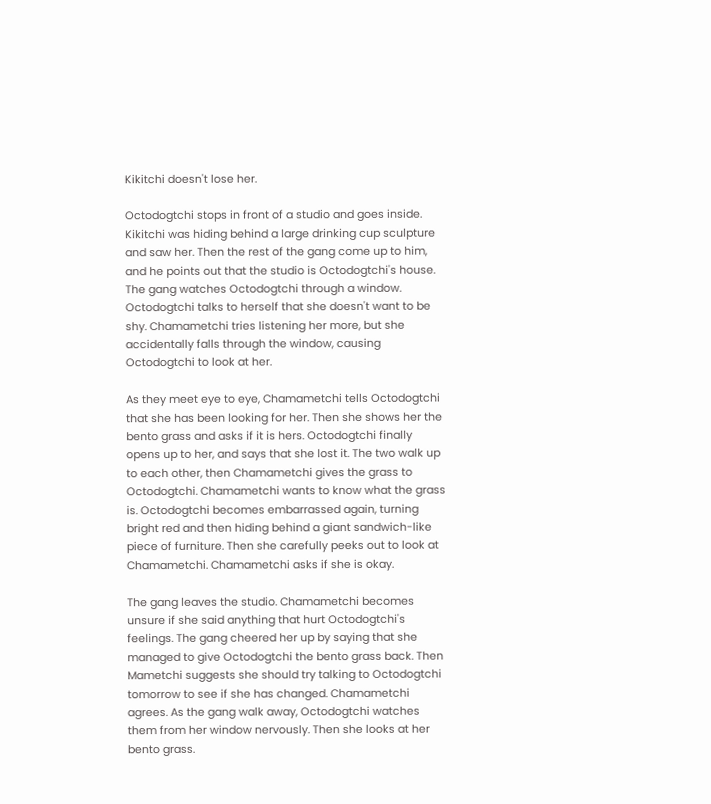Kikitchi doesn't lose her.

Octodogtchi stops in front of a studio and goes inside. Kikitchi was hiding behind a large drinking cup sculpture and saw her. Then the rest of the gang come up to him, and he points out that the studio is Octodogtchi's house. The gang watches Octodogtchi through a window. Octodogtchi talks to herself that she doesn't want to be shy. Chamametchi tries listening her more, but she accidentally falls through the window, causing Octodogtchi to look at her.

As they meet eye to eye, Chamametchi tells Octodogtchi that she has been looking for her. Then she shows her the bento grass and asks if it is hers. Octodogtchi finally opens up to her, and says that she lost it. The two walk up to each other, then Chamametchi gives the grass to Octodogtchi. Chamametchi wants to know what the grass is. Octodogtchi becomes embarrassed again, turning bright red and then hiding behind a giant sandwich-like piece of furniture. Then she carefully peeks out to look at Chamametchi. Chamametchi asks if she is okay.

The gang leaves the studio. Chamametchi becomes unsure if she said anything that hurt Octodogtchi's feelings. The gang cheered her up by saying that she managed to give Octodogtchi the bento grass back. Then Mametchi suggests she should try talking to Octodogtchi tomorrow to see if she has changed. Chamametchi agrees. As the gang walk away, Octodogtchi watches them from her window nervously. Then she looks at her bento grass.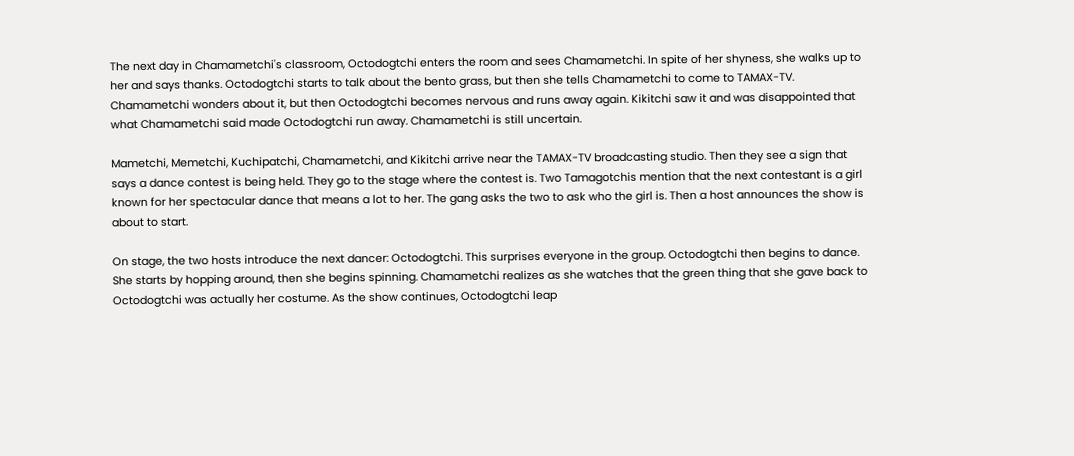The next day in Chamametchi's classroom, Octodogtchi enters the room and sees Chamametchi. In spite of her shyness, she walks up to her and says thanks. Octodogtchi starts to talk about the bento grass, but then she tells Chamametchi to come to TAMAX-TV. Chamametchi wonders about it, but then Octodogtchi becomes nervous and runs away again. Kikitchi saw it and was disappointed that what Chamametchi said made Octodogtchi run away. Chamametchi is still uncertain.

Mametchi, Memetchi, Kuchipatchi, Chamametchi, and Kikitchi arrive near the TAMAX-TV broadcasting studio. Then they see a sign that says a dance contest is being held. They go to the stage where the contest is. Two Tamagotchis mention that the next contestant is a girl known for her spectacular dance that means a lot to her. The gang asks the two to ask who the girl is. Then a host announces the show is about to start.

On stage, the two hosts introduce the next dancer: Octodogtchi. This surprises everyone in the group. Octodogtchi then begins to dance. She starts by hopping around, then she begins spinning. Chamametchi realizes as she watches that the green thing that she gave back to Octodogtchi was actually her costume. As the show continues, Octodogtchi leap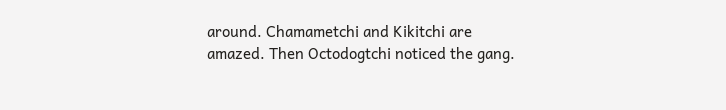around. Chamametchi and Kikitchi are amazed. Then Octodogtchi noticed the gang.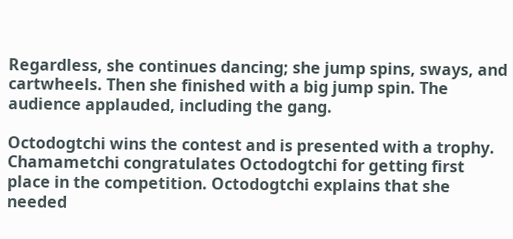Regardless, she continues dancing; she jump spins, sways, and cartwheels. Then she finished with a big jump spin. The audience applauded, including the gang.

Octodogtchi wins the contest and is presented with a trophy. Chamametchi congratulates Octodogtchi for getting first place in the competition. Octodogtchi explains that she needed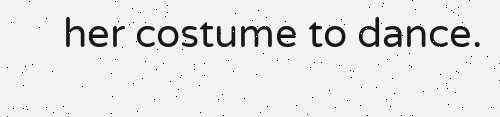her costume to dance.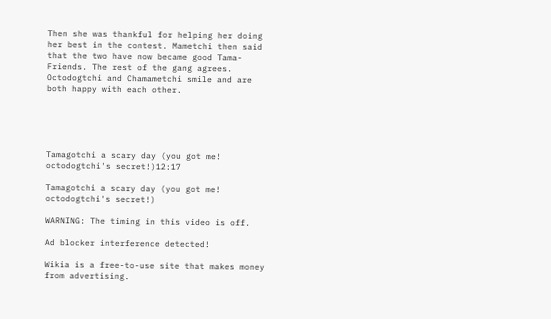Then she was thankful for helping her doing her best in the contest. Mametchi then said that the two have now became good Tama-Friends. The rest of the gang agrees. Octodogtchi and Chamametchi smile and are both happy with each other.





Tamagotchi a scary day (you got me! octodogtchi's secret!)12:17

Tamagotchi a scary day (you got me! octodogtchi's secret!)

WARNING: The timing in this video is off.

Ad blocker interference detected!

Wikia is a free-to-use site that makes money from advertising.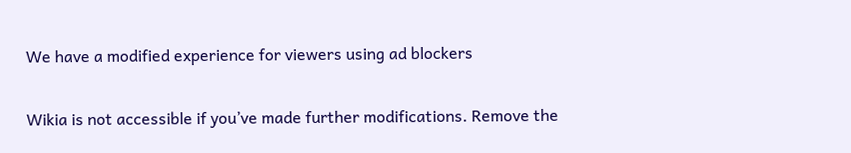We have a modified experience for viewers using ad blockers

Wikia is not accessible if you’ve made further modifications. Remove the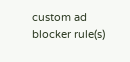custom ad blocker rule(s)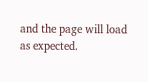and the page will load as expected.